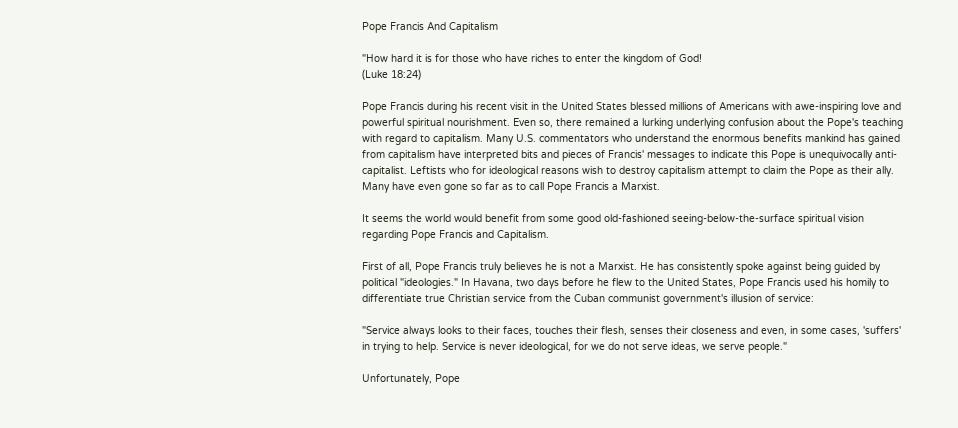Pope Francis And Capitalism

"How hard it is for those who have riches to enter the kingdom of God!
(Luke 18:24)

Pope Francis during his recent visit in the United States blessed millions of Americans with awe-inspiring love and powerful spiritual nourishment. Even so, there remained a lurking underlying confusion about the Pope's teaching with regard to capitalism. Many U.S. commentators who understand the enormous benefits mankind has gained from capitalism have interpreted bits and pieces of Francis' messages to indicate this Pope is unequivocally anti-capitalist. Leftists who for ideological reasons wish to destroy capitalism attempt to claim the Pope as their ally. Many have even gone so far as to call Pope Francis a Marxist.

It seems the world would benefit from some good old-fashioned seeing-below-the-surface spiritual vision regarding Pope Francis and Capitalism.

First of all, Pope Francis truly believes he is not a Marxist. He has consistently spoke against being guided by political "ideologies." In Havana, two days before he flew to the United States, Pope Francis used his homily to differentiate true Christian service from the Cuban communist government's illusion of service:

"Service always looks to their faces, touches their flesh, senses their closeness and even, in some cases, 'suffers' in trying to help. Service is never ideological, for we do not serve ideas, we serve people."

Unfortunately, Pope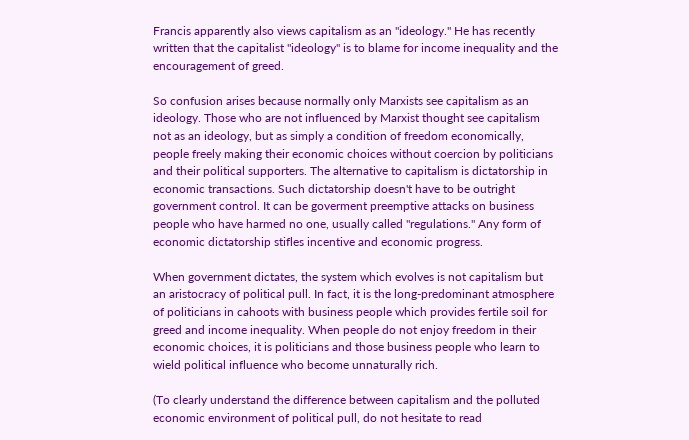Francis apparently also views capitalism as an "ideology." He has recently written that the capitalist "ideology" is to blame for income inequality and the encouragement of greed.

So confusion arises because normally only Marxists see capitalism as an ideology. Those who are not influenced by Marxist thought see capitalism not as an ideology, but as simply a condition of freedom economically, people freely making their economic choices without coercion by politicians and their political supporters. The alternative to capitalism is dictatorship in economic transactions. Such dictatorship doesn't have to be outright government control. It can be goverment preemptive attacks on business people who have harmed no one, usually called "regulations." Any form of economic dictatorship stifles incentive and economic progress.

When government dictates, the system which evolves is not capitalism but an aristocracy of political pull. In fact, it is the long-predominant atmosphere of politicians in cahoots with business people which provides fertile soil for greed and income inequality. When people do not enjoy freedom in their economic choices, it is politicians and those business people who learn to wield political influence who become unnaturally rich.

(To clearly understand the difference between capitalism and the polluted economic environment of political pull, do not hesitate to read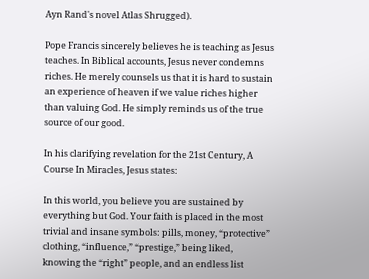Ayn Rand's novel Atlas Shrugged).

Pope Francis sincerely believes he is teaching as Jesus teaches. In Biblical accounts, Jesus never condemns riches. He merely counsels us that it is hard to sustain an experience of heaven if we value riches higher than valuing God. He simply reminds us of the true source of our good.

In his clarifying revelation for the 21st Century, A Course In Miracles, Jesus states:

In this world, you believe you are sustained by everything but God. Your faith is placed in the most trivial and insane symbols: pills, money, “protective” clothing, “influence,” “prestige,” being liked, knowing the “right” people, and an endless list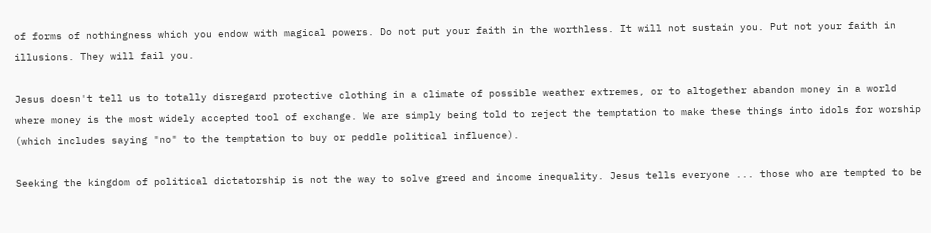of forms of nothingness which you endow with magical powers. Do not put your faith in the worthless. It will not sustain you. Put not your faith in illusions. They will fail you.

Jesus doesn't tell us to totally disregard protective clothing in a climate of possible weather extremes, or to altogether abandon money in a world where money is the most widely accepted tool of exchange. We are simply being told to reject the temptation to make these things into idols for worship (which includes saying "no" to the temptation to buy or peddle political influence).

Seeking the kingdom of political dictatorship is not the way to solve greed and income inequality. Jesus tells everyone ... those who are tempted to be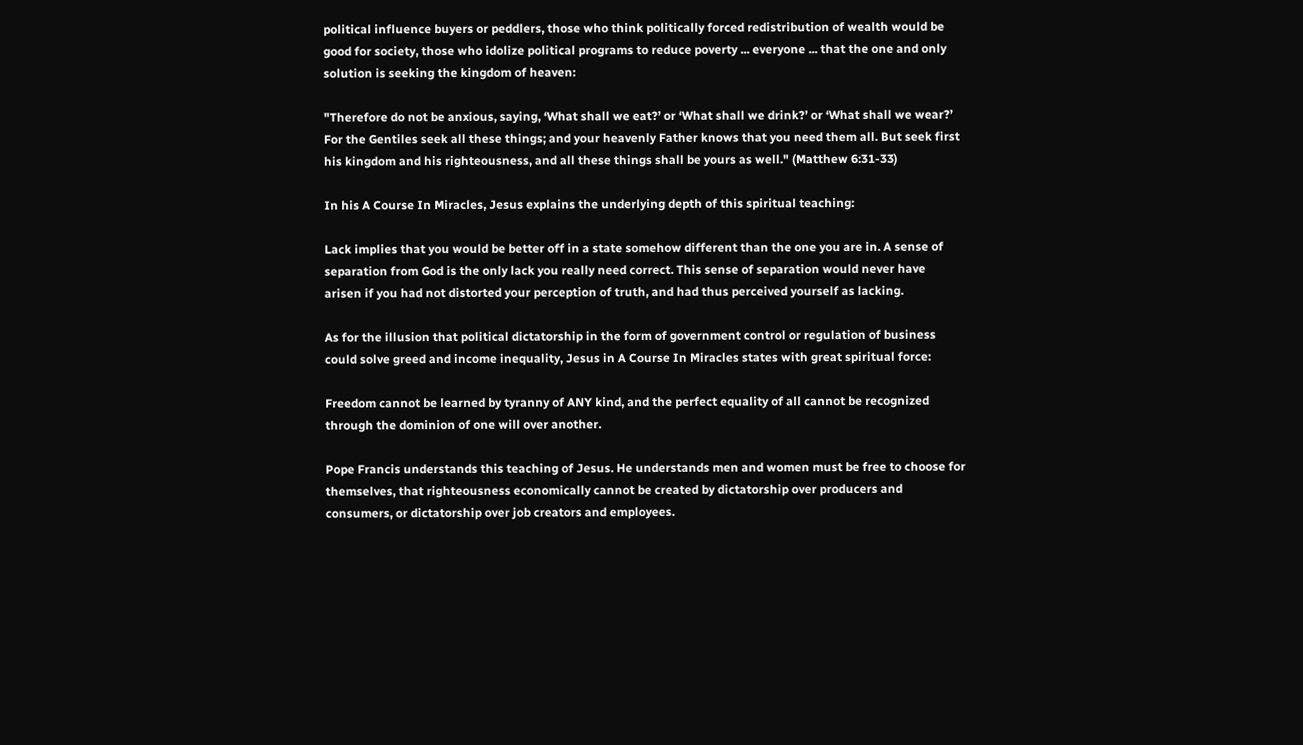political influence buyers or peddlers, those who think politically forced redistribution of wealth would be good for society, those who idolize political programs to reduce poverty ... everyone ... that the one and only solution is seeking the kingdom of heaven:

"Therefore do not be anxious, saying, ‘What shall we eat?’ or ‘What shall we drink?’ or ‘What shall we wear?’ For the Gentiles seek all these things; and your heavenly Father knows that you need them all. But seek first his kingdom and his righteousness, and all these things shall be yours as well." (Matthew 6:31-33)

In his A Course In Miracles, Jesus explains the underlying depth of this spiritual teaching:

Lack implies that you would be better off in a state somehow different than the one you are in. A sense of separation from God is the only lack you really need correct. This sense of separation would never have arisen if you had not distorted your perception of truth, and had thus perceived yourself as lacking.

As for the illusion that political dictatorship in the form of government control or regulation of business could solve greed and income inequality, Jesus in A Course In Miracles states with great spiritual force:

Freedom cannot be learned by tyranny of ANY kind, and the perfect equality of all cannot be recognized through the dominion of one will over another.

Pope Francis understands this teaching of Jesus. He understands men and women must be free to choose for themselves, that righteousness economically cannot be created by dictatorship over producers and consumers, or dictatorship over job creators and employees.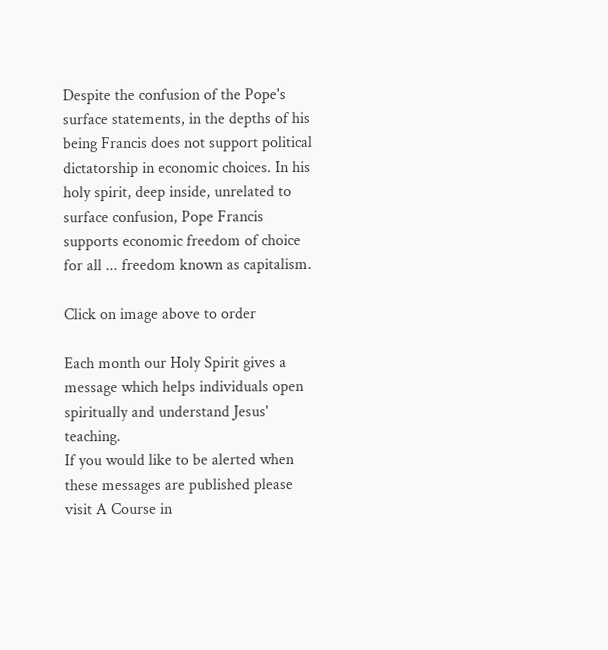Despite the confusion of the Pope's surface statements, in the depths of his being Francis does not support political dictatorship in economic choices. In his holy spirit, deep inside, unrelated to surface confusion, Pope Francis supports economic freedom of choice for all ... freedom known as capitalism.

Click on image above to order

Each month our Holy Spirit gives a message which helps individuals open spiritually and understand Jesus' teaching.
If you would like to be alerted when these messages are published please visit A Course in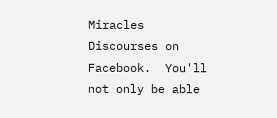Miracles Discourses on Facebook.  You'll not only be able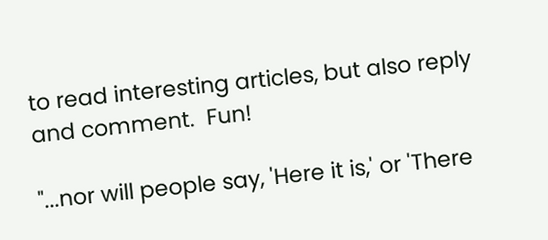to read interesting articles, but also reply and comment.  Fun!

"...nor will people say, 'Here it is,' or 'There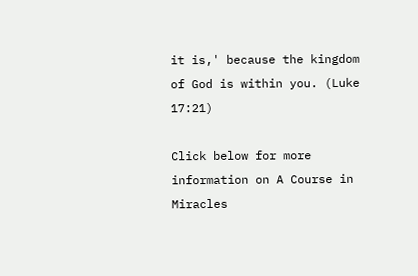it is,' because the kingdom of God is within you. (Luke 17:21)

Click below for more information on A Course in Miracles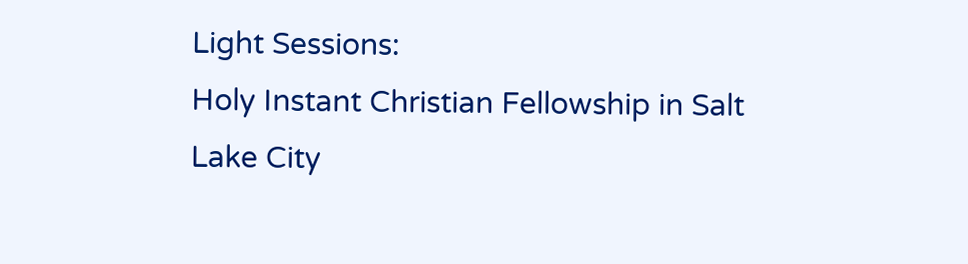Light Sessions:
Holy Instant Christian Fellowship in Salt Lake City